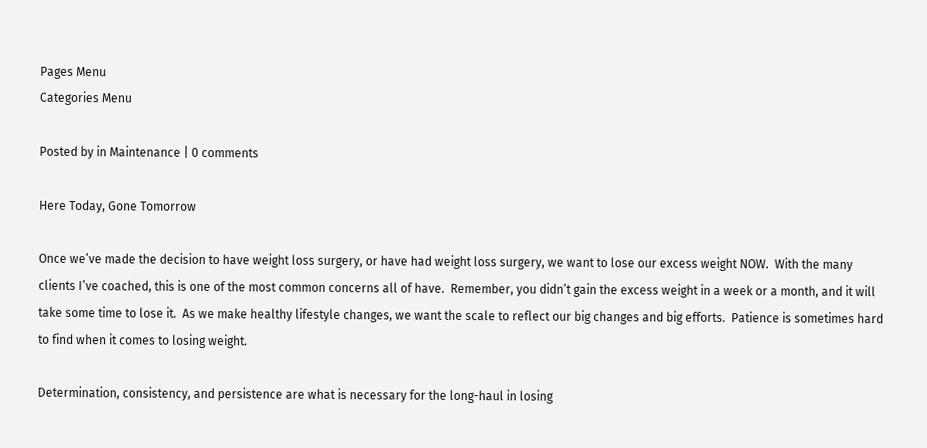Pages Menu
Categories Menu

Posted by in Maintenance | 0 comments

Here Today, Gone Tomorrow

Once we’ve made the decision to have weight loss surgery, or have had weight loss surgery, we want to lose our excess weight NOW.  With the many clients I’ve coached, this is one of the most common concerns all of have.  Remember, you didn’t gain the excess weight in a week or a month, and it will take some time to lose it.  As we make healthy lifestyle changes, we want the scale to reflect our big changes and big efforts.  Patience is sometimes hard to find when it comes to losing weight.

Determination, consistency, and persistence are what is necessary for the long-haul in losing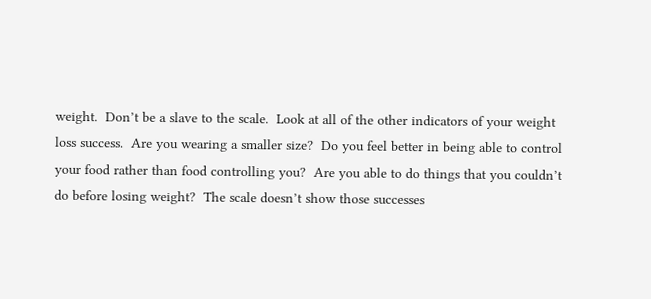weight.  Don’t be a slave to the scale.  Look at all of the other indicators of your weight loss success.  Are you wearing a smaller size?  Do you feel better in being able to control your food rather than food controlling you?  Are you able to do things that you couldn’t do before losing weight?  The scale doesn’t show those successes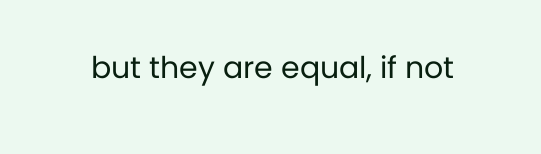but they are equal, if not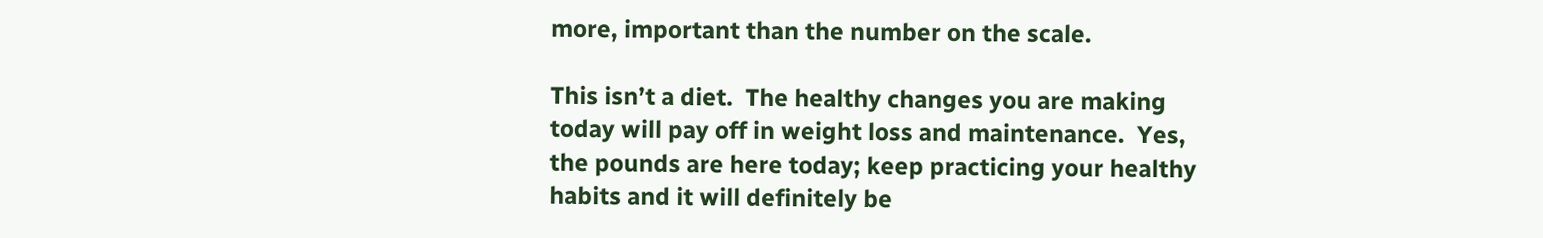more, important than the number on the scale.

This isn’t a diet.  The healthy changes you are making today will pay off in weight loss and maintenance.  Yes, the pounds are here today; keep practicing your healthy habits and it will definitely be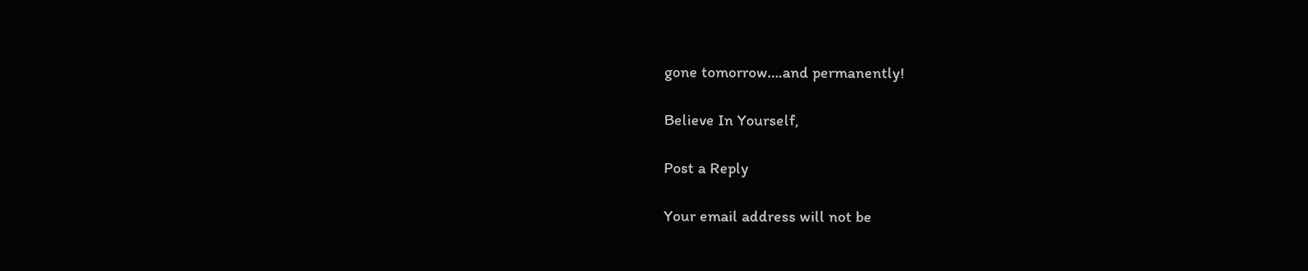gone tomorrow….and permanently!

Believe In Yourself,

Post a Reply

Your email address will not be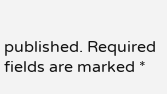published. Required fields are marked *